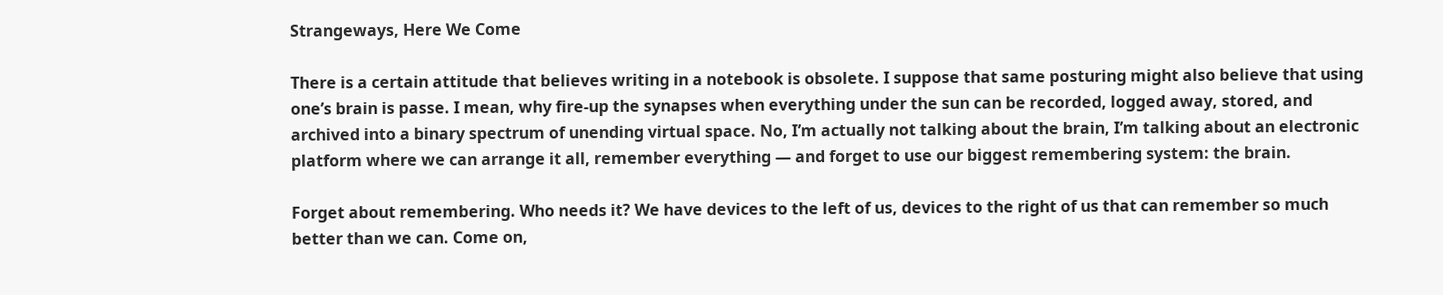Strangeways, Here We Come

There is a certain attitude that believes writing in a notebook is obsolete. I suppose that same posturing might also believe that using one’s brain is passe. I mean, why fire-up the synapses when everything under the sun can be recorded, logged away, stored, and archived into a binary spectrum of unending virtual space. No, I’m actually not talking about the brain, I’m talking about an electronic platform where we can arrange it all, remember everything — and forget to use our biggest remembering system: the brain.

Forget about remembering. Who needs it? We have devices to the left of us, devices to the right of us that can remember so much better than we can. Come on,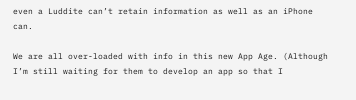even a Luddite can’t retain information as well as an iPhone can.

We are all over-loaded with info in this new App Age. (Although I’m still waiting for them to develop an app so that I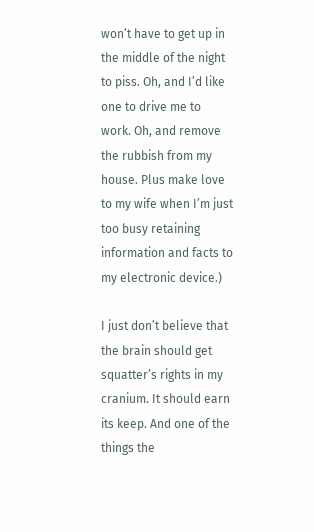won’t have to get up in the middle of the night to piss. Oh, and I’d like one to drive me to work. Oh, and remove the rubbish from my house. Plus make love to my wife when I’m just too busy retaining information and facts to my electronic device.)

I just don’t believe that the brain should get squatter’s rights in my cranium. It should earn its keep. And one of the things the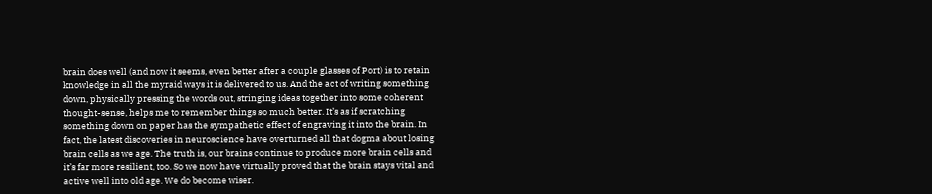brain does well (and now it seems, even better after a couple glasses of Port) is to retain knowledge in all the myraid ways it is delivered to us. And the act of writing something down, physically pressing the words out, stringing ideas together into some coherent thought-sense, helps me to remember things so much better. It’s as if scratching something down on paper has the sympathetic effect of engraving it into the brain. In fact, the latest discoveries in neuroscience have overturned all that dogma about losing brain cells as we age. The truth is, our brains continue to produce more brain cells and it’s far more resilient, too. So we now have virtually proved that the brain stays vital and active well into old age. We do become wiser.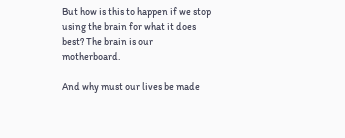But how is this to happen if we stop using the brain for what it does best? The brain is our motherboard.

And why must our lives be made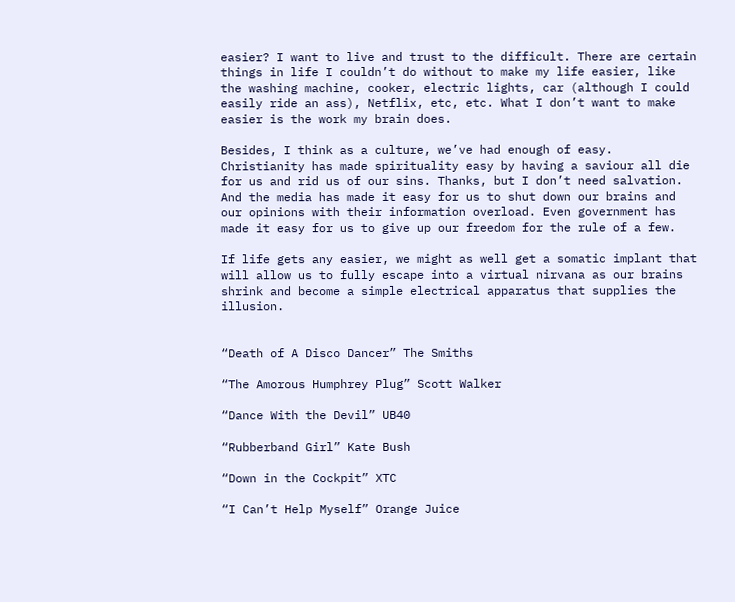easier? I want to live and trust to the difficult. There are certain things in life I couldn’t do without to make my life easier, like the washing machine, cooker, electric lights, car (although I could easily ride an ass), Netflix, etc, etc. What I don’t want to make easier is the work my brain does.

Besides, I think as a culture, we’ve had enough of easy. Christianity has made spirituality easy by having a saviour all die for us and rid us of our sins. Thanks, but I don’t need salvation. And the media has made it easy for us to shut down our brains and our opinions with their information overload. Even government has made it easy for us to give up our freedom for the rule of a few.

If life gets any easier, we might as well get a somatic implant that will allow us to fully escape into a virtual nirvana as our brains shrink and become a simple electrical apparatus that supplies the illusion.


“Death of A Disco Dancer” The Smiths

“The Amorous Humphrey Plug” Scott Walker

“Dance With the Devil” UB40

“Rubberband Girl” Kate Bush

“Down in the Cockpit” XTC

“I Can’t Help Myself” Orange Juice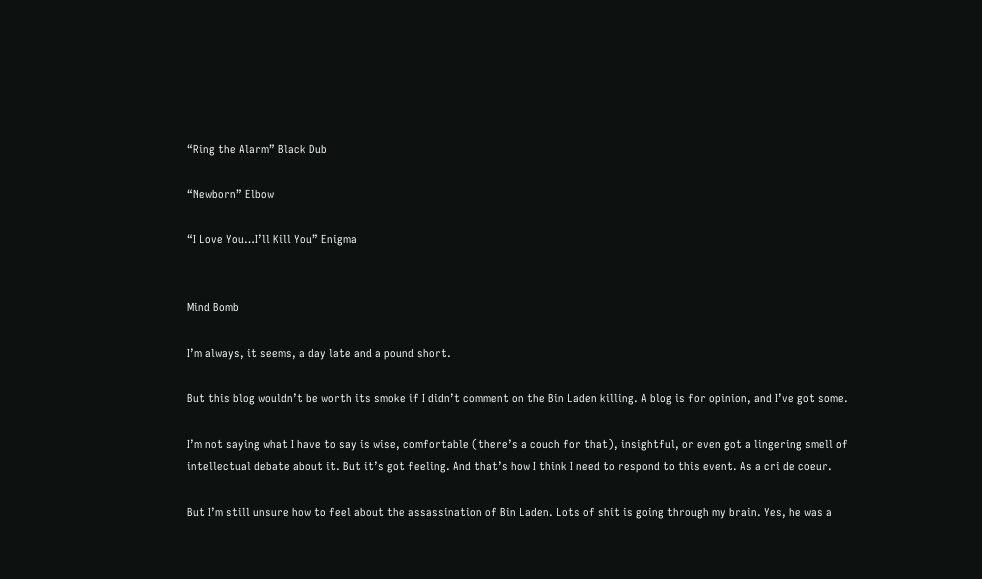“Ring the Alarm” Black Dub

“Newborn” Elbow

“I Love You…I’ll Kill You” Enigma


Mind Bomb

I’m always, it seems, a day late and a pound short.

But this blog wouldn’t be worth its smoke if I didn’t comment on the Bin Laden killing. A blog is for opinion, and I’ve got some.

I’m not saying what I have to say is wise, comfortable (there’s a couch for that), insightful, or even got a lingering smell of intellectual debate about it. But it’s got feeling. And that’s how I think I need to respond to this event. As a cri de coeur.

But I’m still unsure how to feel about the assassination of Bin Laden. Lots of shit is going through my brain. Yes, he was a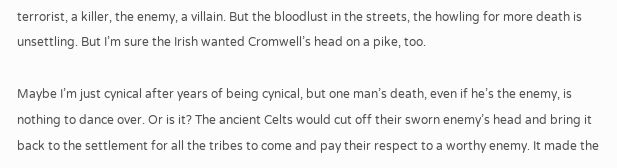terrorist, a killer, the enemy, a villain. But the bloodlust in the streets, the howling for more death is unsettling. But I’m sure the Irish wanted Cromwell’s head on a pike, too.

Maybe I’m just cynical after years of being cynical, but one man’s death, even if he’s the enemy, is nothing to dance over. Or is it? The ancient Celts would cut off their sworn enemy’s head and bring it back to the settlement for all the tribes to come and pay their respect to a worthy enemy. It made the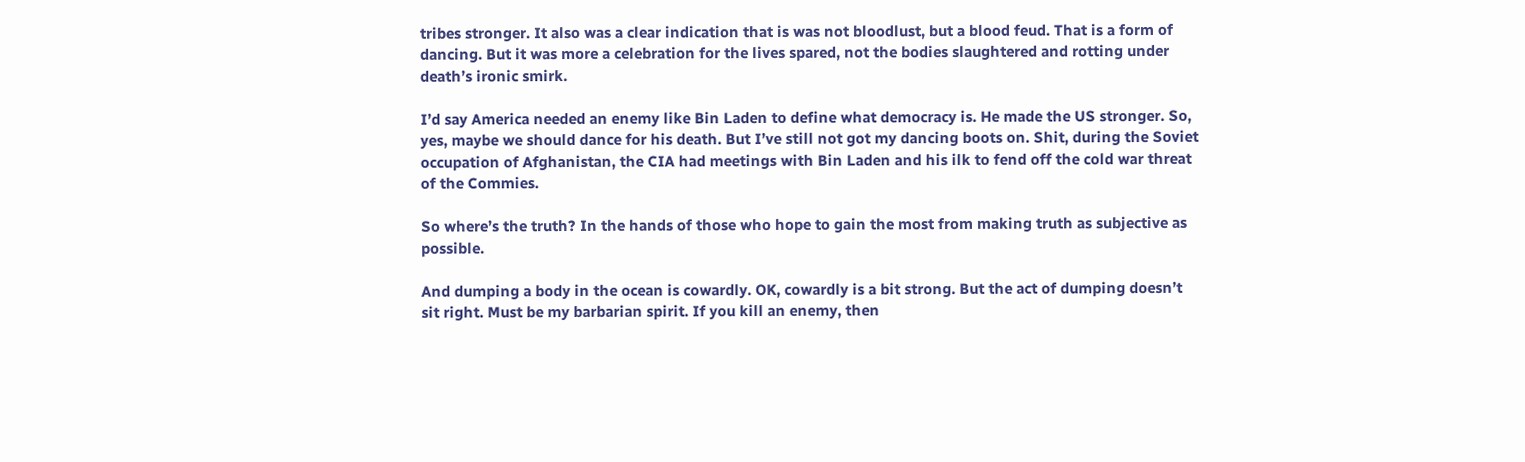tribes stronger. It also was a clear indication that is was not bloodlust, but a blood feud. That is a form of dancing. But it was more a celebration for the lives spared, not the bodies slaughtered and rotting under death’s ironic smirk.

I’d say America needed an enemy like Bin Laden to define what democracy is. He made the US stronger. So, yes, maybe we should dance for his death. But I’ve still not got my dancing boots on. Shit, during the Soviet occupation of Afghanistan, the CIA had meetings with Bin Laden and his ilk to fend off the cold war threat of the Commies.

So where’s the truth? In the hands of those who hope to gain the most from making truth as subjective as possible.

And dumping a body in the ocean is cowardly. OK, cowardly is a bit strong. But the act of dumping doesn’t sit right. Must be my barbarian spirit. If you kill an enemy, then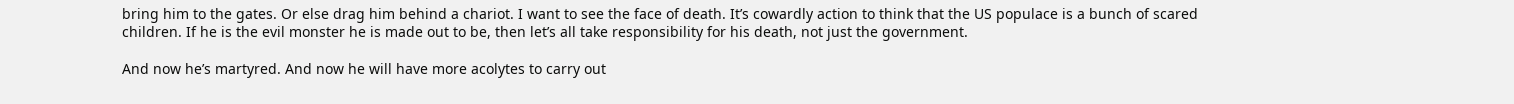bring him to the gates. Or else drag him behind a chariot. I want to see the face of death. It’s cowardly action to think that the US populace is a bunch of scared children. If he is the evil monster he is made out to be, then let’s all take responsibility for his death, not just the government.

And now he’s martyred. And now he will have more acolytes to carry out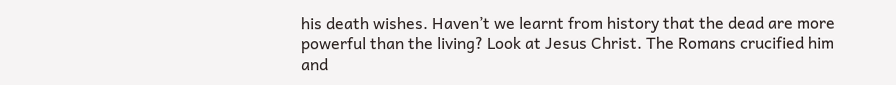his death wishes. Haven’t we learnt from history that the dead are more powerful than the living? Look at Jesus Christ. The Romans crucified him and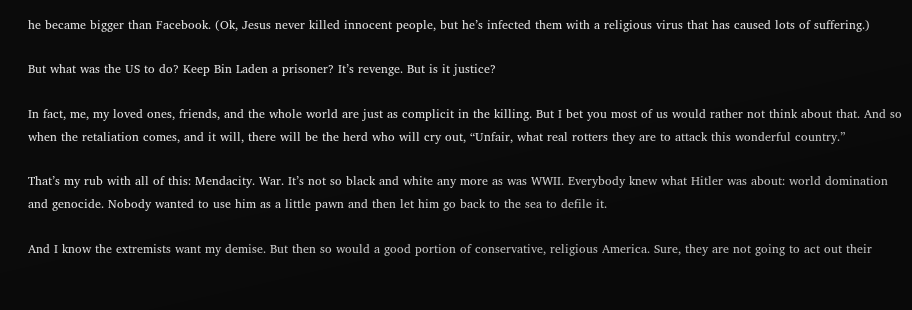he became bigger than Facebook. (Ok, Jesus never killed innocent people, but he’s infected them with a religious virus that has caused lots of suffering.)

But what was the US to do? Keep Bin Laden a prisoner? It’s revenge. But is it justice?

In fact, me, my loved ones, friends, and the whole world are just as complicit in the killing. But I bet you most of us would rather not think about that. And so when the retaliation comes, and it will, there will be the herd who will cry out, “Unfair, what real rotters they are to attack this wonderful country.”

That’s my rub with all of this: Mendacity. War. It’s not so black and white any more as was WWII. Everybody knew what Hitler was about: world domination and genocide. Nobody wanted to use him as a little pawn and then let him go back to the sea to defile it.

And I know the extremists want my demise. But then so would a good portion of conservative, religious America. Sure, they are not going to act out their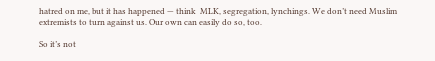hatred on me, but it has happened — think  MLK, segregation, lynchings. We don’t need Muslim extremists to turn against us. Our own can easily do so, too.

So it’s not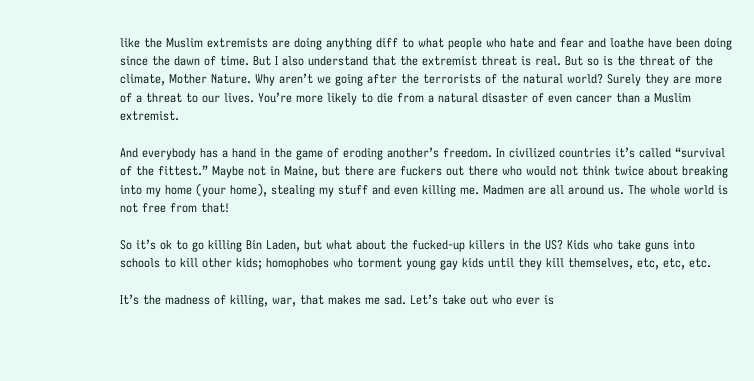like the Muslim extremists are doing anything diff to what people who hate and fear and loathe have been doing since the dawn of time. But I also understand that the extremist threat is real. But so is the threat of the climate, Mother Nature. Why aren’t we going after the terrorists of the natural world? Surely they are more of a threat to our lives. You’re more likely to die from a natural disaster of even cancer than a Muslim extremist.

And everybody has a hand in the game of eroding another’s freedom. In civilized countries it’s called “survival of the fittest.” Maybe not in Maine, but there are fuckers out there who would not think twice about breaking into my home (your home), stealing my stuff and even killing me. Madmen are all around us. The whole world is not free from that!

So it’s ok to go killing Bin Laden, but what about the fucked-up killers in the US? Kids who take guns into schools to kill other kids; homophobes who torment young gay kids until they kill themselves, etc, etc, etc.

It’s the madness of killing, war, that makes me sad. Let’s take out who ever is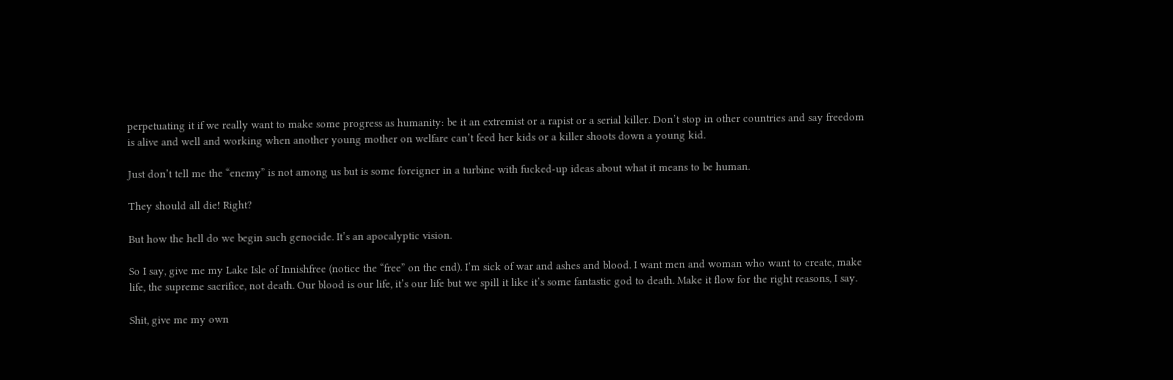perpetuating it if we really want to make some progress as humanity: be it an extremist or a rapist or a serial killer. Don’t stop in other countries and say freedom is alive and well and working when another young mother on welfare can’t feed her kids or a killer shoots down a young kid.

Just don’t tell me the “enemy” is not among us but is some foreigner in a turbine with fucked-up ideas about what it means to be human.

They should all die! Right?

But how the hell do we begin such genocide. It’s an apocalyptic vision.

So I say, give me my Lake Isle of Innishfree (notice the “free” on the end). I’m sick of war and ashes and blood. I want men and woman who want to create, make life, the supreme sacrifice, not death. Our blood is our life, it’s our life but we spill it like it’s some fantastic god to death. Make it flow for the right reasons, I say.

Shit, give me my own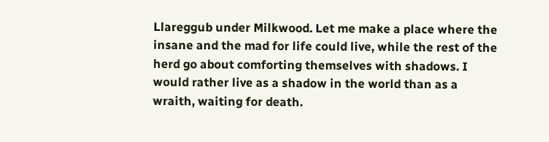Llareggub under Milkwood. Let me make a place where the insane and the mad for life could live, while the rest of the herd go about comforting themselves with shadows. I would rather live as a shadow in the world than as a wraith, waiting for death.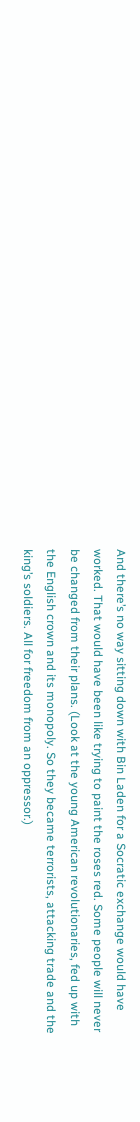And there’s no way sitting down with Bin Laden for a Socratic exchange would have worked. That would have been like trying to paint the roses red. Some people will never be changed from their plans. (Look at the young American revolutionaries, fed up with the English crown and its monopoly. So they became terrorists, attacking trade and the king’s soldiers. All for freedom from an oppressor.)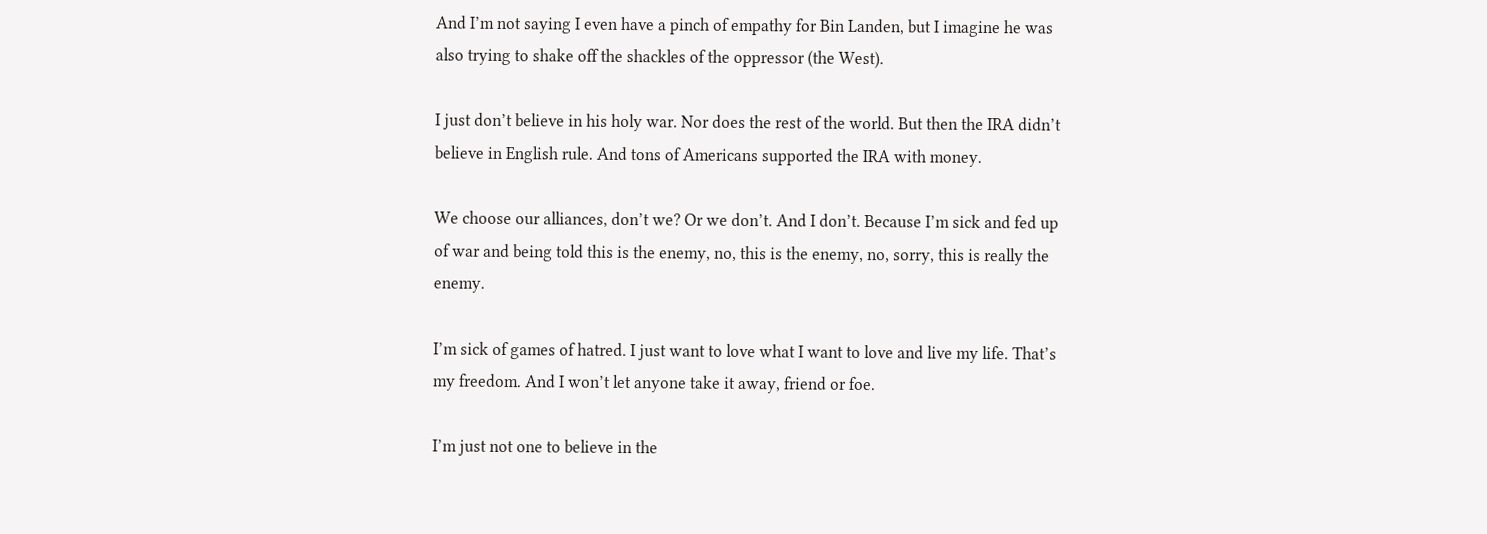And I’m not saying I even have a pinch of empathy for Bin Landen, but I imagine he was also trying to shake off the shackles of the oppressor (the West).

I just don’t believe in his holy war. Nor does the rest of the world. But then the IRA didn’t believe in English rule. And tons of Americans supported the IRA with money.

We choose our alliances, don’t we? Or we don’t. And I don’t. Because I’m sick and fed up of war and being told this is the enemy, no, this is the enemy, no, sorry, this is really the enemy.

I’m sick of games of hatred. I just want to love what I want to love and live my life. That’s my freedom. And I won’t let anyone take it away, friend or foe.

I’m just not one to believe in the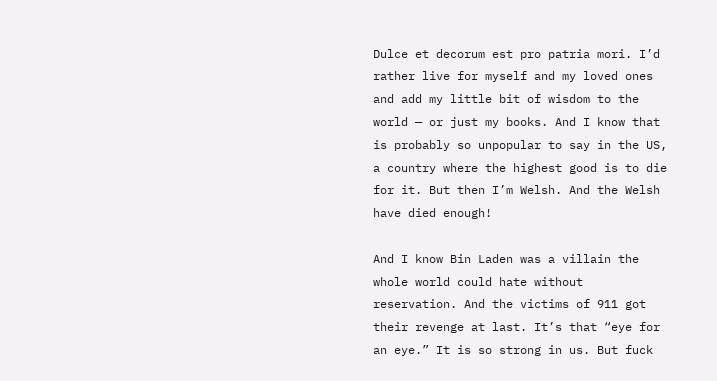Dulce et decorum est pro patria mori. I’d rather live for myself and my loved ones and add my little bit of wisdom to the world — or just my books. And I know that is probably so unpopular to say in the US, a country where the highest good is to die for it. But then I’m Welsh. And the Welsh have died enough!

And I know Bin Laden was a villain the whole world could hate without reservation. And the victims of 911 got their revenge at last. It’s that “eye for an eye.” It is so strong in us. But fuck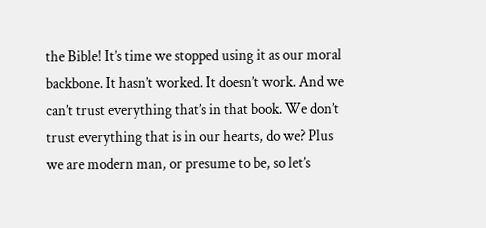the Bible! It’s time we stopped using it as our moral backbone. It hasn’t worked. It doesn’t work. And we can’t trust everything that’s in that book. We don’t trust everything that is in our hearts, do we? Plus we are modern man, or presume to be, so let’s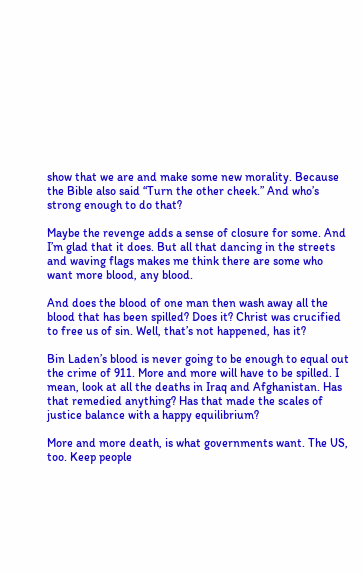show that we are and make some new morality. Because the Bible also said “Turn the other cheek.” And who’s strong enough to do that?

Maybe the revenge adds a sense of closure for some. And I’m glad that it does. But all that dancing in the streets and waving flags makes me think there are some who want more blood, any blood.

And does the blood of one man then wash away all the blood that has been spilled? Does it? Christ was crucified to free us of sin. Well, that’s not happened, has it?

Bin Laden’s blood is never going to be enough to equal out the crime of 911. More and more will have to be spilled. I mean, look at all the deaths in Iraq and Afghanistan. Has that remedied anything? Has that made the scales of justice balance with a happy equilibrium?

More and more death, is what governments want. The US, too. Keep people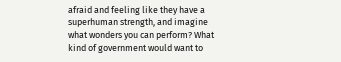afraid and feeling like they have a superhuman strength, and imagine what wonders you can perform? What kind of government would want to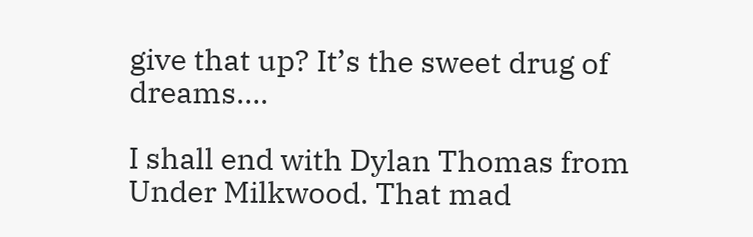give that up? It’s the sweet drug of dreams….

I shall end with Dylan Thomas from Under Milkwood. That mad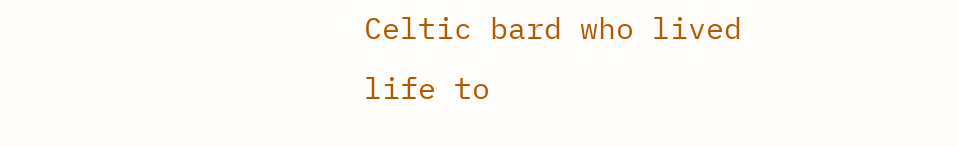Celtic bard who lived life to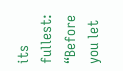its fullest: “Before you let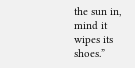the sun in, mind it wipes its shoes.”